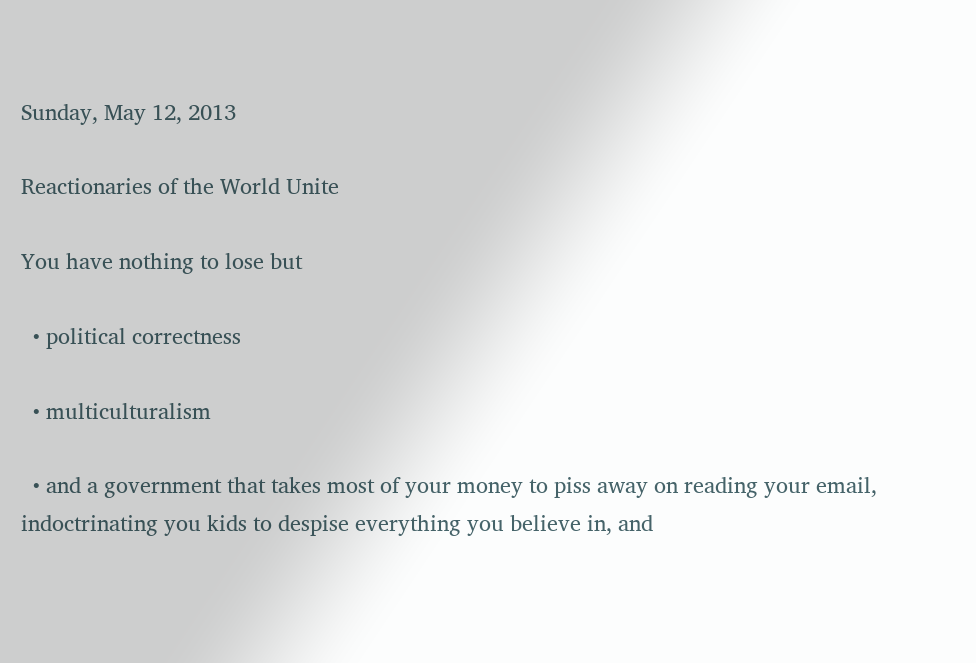Sunday, May 12, 2013

Reactionaries of the World Unite

You have nothing to lose but

  • political correctness

  • multiculturalism

  • and a government that takes most of your money to piss away on reading your email, indoctrinating you kids to despise everything you believe in, and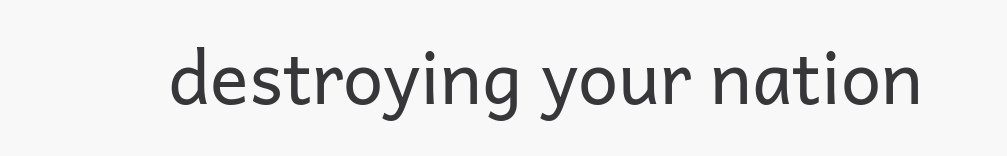destroying your nation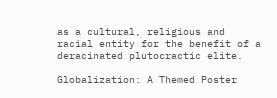as a cultural, religious and racial entity for the benefit of a deracinated plutocractic elite.

Globalization: A Themed Poster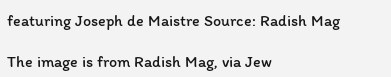featuring Joseph de Maistre Source: Radish Mag

The image is from Radish Mag, via Jew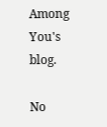Among You's blog.

No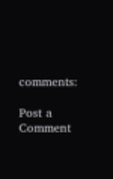comments:

Post a Comment